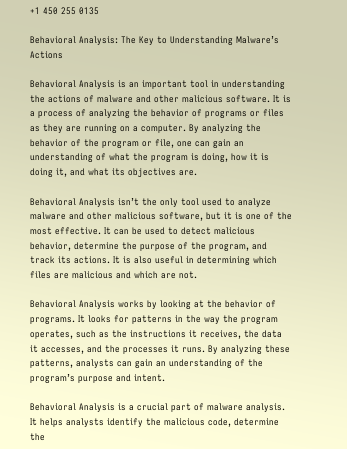+1 450 255 0135

Behavioral Analysis: The Key to Understanding Malware’s Actions

Behavioral Analysis is an important tool in understanding the actions of malware and other malicious software. It is a process of analyzing the behavior of programs or files as they are running on a computer. By analyzing the behavior of the program or file, one can gain an understanding of what the program is doing, how it is doing it, and what its objectives are.

Behavioral Analysis isn’t the only tool used to analyze malware and other malicious software, but it is one of the most effective. It can be used to detect malicious behavior, determine the purpose of the program, and track its actions. It is also useful in determining which files are malicious and which are not.

Behavioral Analysis works by looking at the behavior of programs. It looks for patterns in the way the program operates, such as the instructions it receives, the data it accesses, and the processes it runs. By analyzing these patterns, analysts can gain an understanding of the program’s purpose and intent.

Behavioral Analysis is a crucial part of malware analysis. It helps analysts identify the malicious code, determine the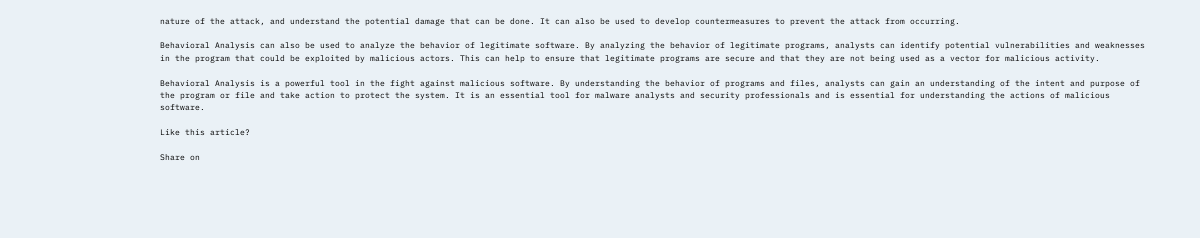nature of the attack, and understand the potential damage that can be done. It can also be used to develop countermeasures to prevent the attack from occurring.

Behavioral Analysis can also be used to analyze the behavior of legitimate software. By analyzing the behavior of legitimate programs, analysts can identify potential vulnerabilities and weaknesses in the program that could be exploited by malicious actors. This can help to ensure that legitimate programs are secure and that they are not being used as a vector for malicious activity.

Behavioral Analysis is a powerful tool in the fight against malicious software. By understanding the behavior of programs and files, analysts can gain an understanding of the intent and purpose of the program or file and take action to protect the system. It is an essential tool for malware analysts and security professionals and is essential for understanding the actions of malicious software.

Like this article?

Share on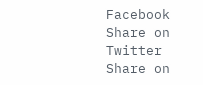Facebook
Share on Twitter
Share on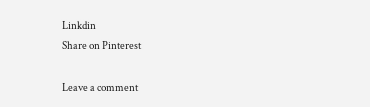Linkdin
Share on Pinterest

Leave a comment